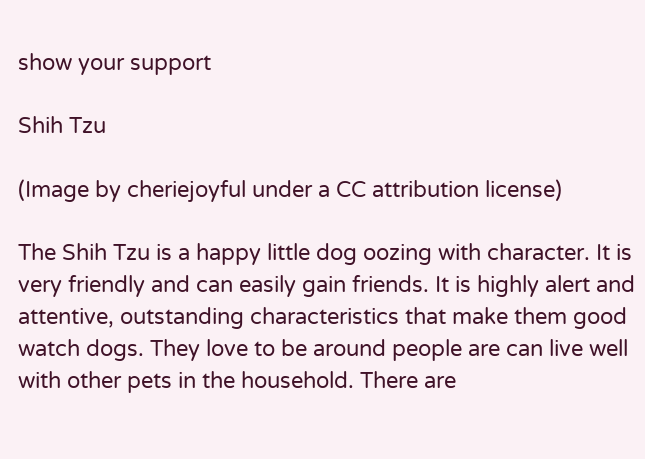show your support

Shih Tzu

(Image by cheriejoyful under a CC attribution license)

The Shih Tzu is a happy little dog oozing with character. It is very friendly and can easily gain friends. It is highly alert and attentive, outstanding characteristics that make them good watch dogs. They love to be around people are can live well with other pets in the household. There are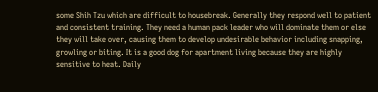some Shih Tzu which are difficult to housebreak. Generally they respond well to patient and consistent training. They need a human pack leader who will dominate them or else they will take over, causing them to develop undesirable behavior including snapping, growling or biting. It is a good dog for apartment living because they are highly sensitive to heat. Daily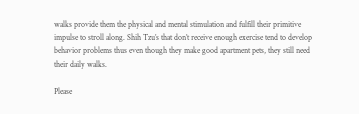walks provide them the physical and mental stimulation and fulfill their primitive impulse to stroll along. Shih Tzu’s that don’t receive enough exercise tend to develop behavior problems thus even though they make good apartment pets, they still need their daily walks.

Please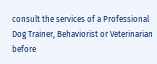consult the services of a Professional Dog Trainer, Behaviorist or Veterinarian before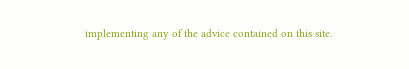implementing any of the advice contained on this site.